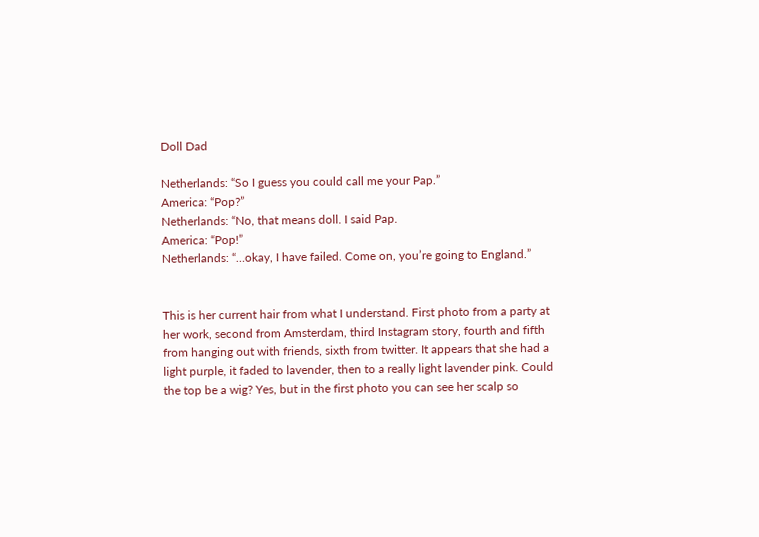Doll Dad

Netherlands: “So I guess you could call me your Pap.”
America: “Pop?”
Netherlands: “No, that means doll. I said Pap.
America: “Pop!”
Netherlands: “…okay, I have failed. Come on, you’re going to England.”


This is her current hair from what I understand. First photo from a party at her work, second from Amsterdam, third Instagram story, fourth and fifth from hanging out with friends, sixth from twitter. It appears that she had a light purple, it faded to lavender, then to a really light lavender pink. Could the top be a wig? Yes, but in the first photo you can see her scalp so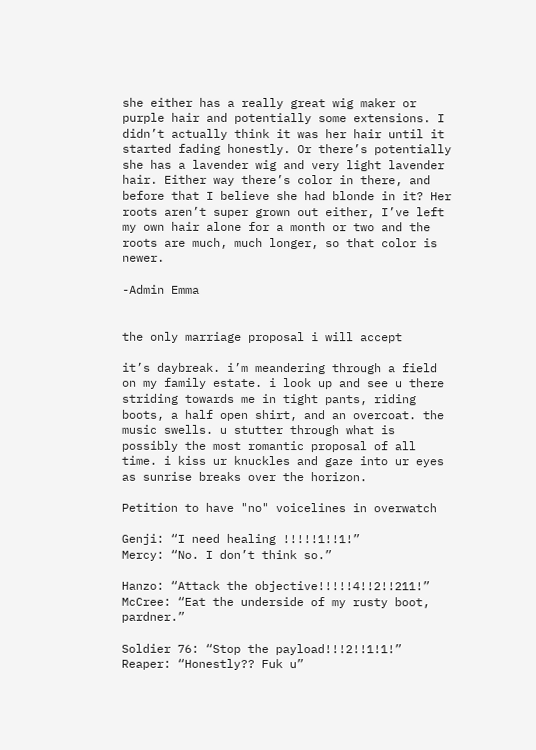she either has a really great wig maker or purple hair and potentially some extensions. I didn’t actually think it was her hair until it started fading honestly. Or there’s potentially she has a lavender wig and very light lavender hair. Either way there’s color in there, and before that I believe she had blonde in it? Her roots aren’t super grown out either, I’ve left my own hair alone for a month or two and the roots are much, much longer, so that color is newer.

-Admin Emma


the only marriage proposal i will accept

it’s daybreak. i’m meandering through a field on my family estate. i look up and see u there striding towards me in tight pants, riding boots, a half open shirt, and an overcoat. the music swells. u stutter through what is possibly the most romantic proposal of all time. i kiss ur knuckles and gaze into ur eyes as sunrise breaks over the horizon.

Petition to have "no" voicelines in overwatch

Genji: “I need healing !!!!!1!!1!”
Mercy: “No. I don’t think so.”

Hanzo: “Attack the objective!!!!!4!!2!!211!”
McCree: “Eat the underside of my rusty boot, pardner.”

Soldier 76: “Stop the payload!!!2!!1!1!”
Reaper: “Honestly?? Fuk u”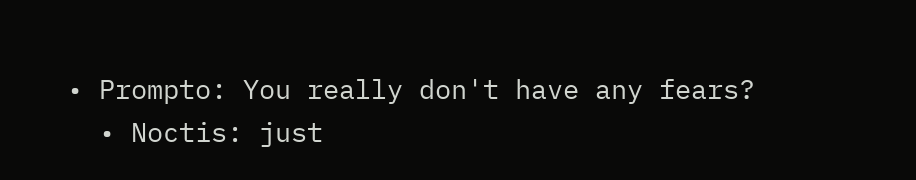• Prompto: You really don't have any fears?
  • Noctis: just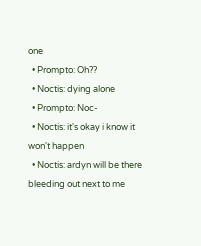one
  • Prompto: Oh??
  • Noctis: dying alone
  • Prompto: Noc-
  • Noctis: it's okay i know it won't happen
  • Noctis: ardyn will be there bleeding out next to me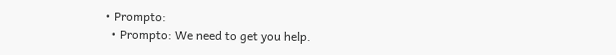• Prompto:
  • Prompto: We need to get you help.